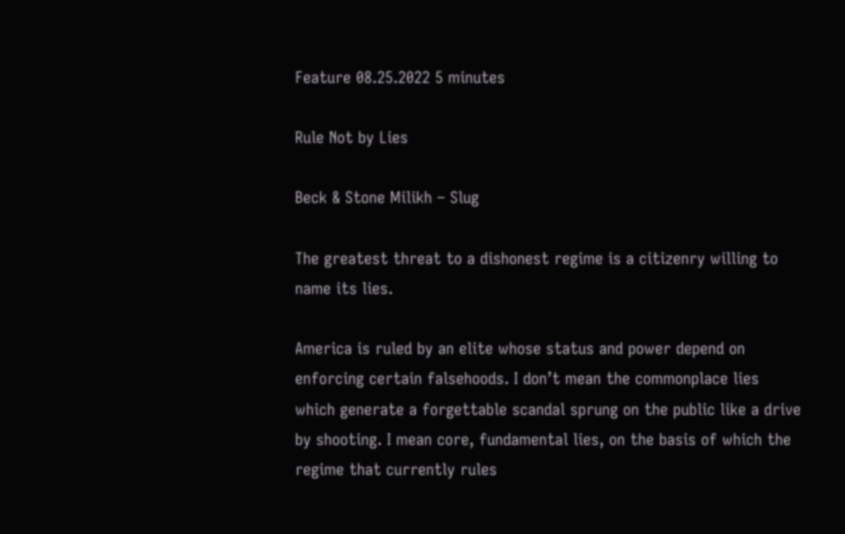Feature 08.25.2022 5 minutes

Rule Not by Lies

Beck & Stone Milikh – Slug

The greatest threat to a dishonest regime is a citizenry willing to name its lies.

America is ruled by an elite whose status and power depend on enforcing certain falsehoods. I don’t mean the commonplace lies which generate a forgettable scandal sprung on the public like a drive by shooting. I mean core, fundamental lies, on the basis of which the regime that currently rules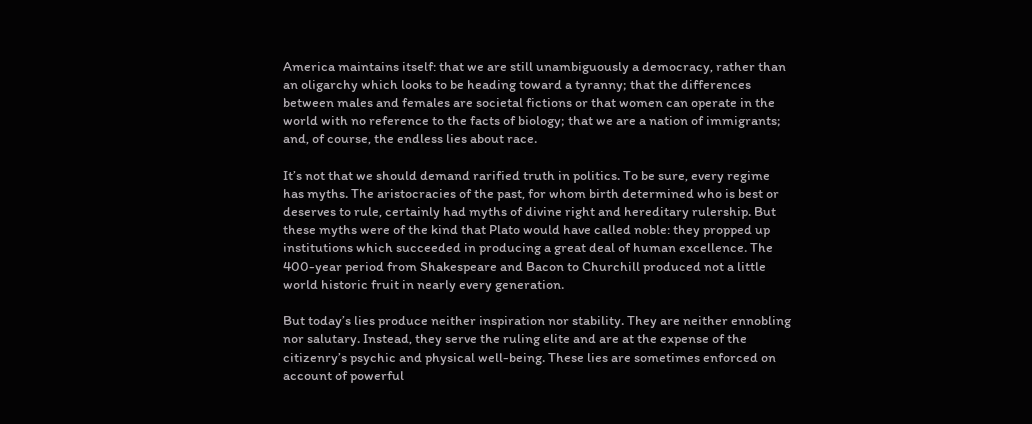America maintains itself: that we are still unambiguously a democracy, rather than an oligarchy which looks to be heading toward a tyranny; that the differences between males and females are societal fictions or that women can operate in the world with no reference to the facts of biology; that we are a nation of immigrants; and, of course, the endless lies about race.

It’s not that we should demand rarified truth in politics. To be sure, every regime has myths. The aristocracies of the past, for whom birth determined who is best or deserves to rule, certainly had myths of divine right and hereditary rulership. But these myths were of the kind that Plato would have called noble: they propped up institutions which succeeded in producing a great deal of human excellence. The 400-year period from Shakespeare and Bacon to Churchill produced not a little world historic fruit in nearly every generation.

But today’s lies produce neither inspiration nor stability. They are neither ennobling nor salutary. Instead, they serve the ruling elite and are at the expense of the citizenry’s psychic and physical well-being. These lies are sometimes enforced on account of powerful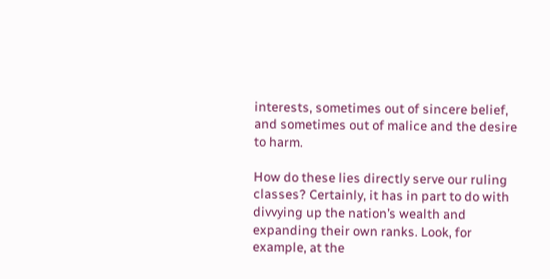interests, sometimes out of sincere belief, and sometimes out of malice and the desire to harm.

How do these lies directly serve our ruling classes? Certainly, it has in part to do with divvying up the nation’s wealth and expanding their own ranks. Look, for example, at the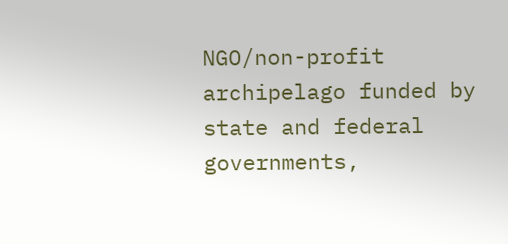NGO/non-profit archipelago funded by state and federal governments,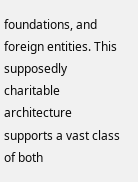foundations, and foreign entities. This supposedly charitable architecture supports a vast class of both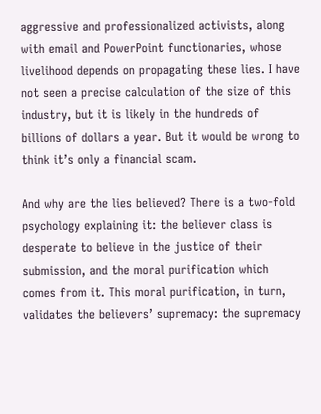aggressive and professionalized activists, along with email and PowerPoint functionaries, whose livelihood depends on propagating these lies. I have not seen a precise calculation of the size of this industry, but it is likely in the hundreds of billions of dollars a year. But it would be wrong to think it’s only a financial scam.

And why are the lies believed? There is a two-fold psychology explaining it: the believer class is desperate to believe in the justice of their submission, and the moral purification which comes from it. This moral purification, in turn, validates the believers’ supremacy: the supremacy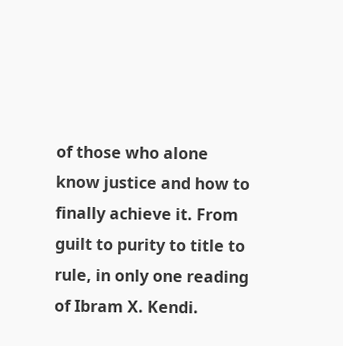of those who alone know justice and how to finally achieve it. From guilt to purity to title to rule, in only one reading of Ibram X. Kendi.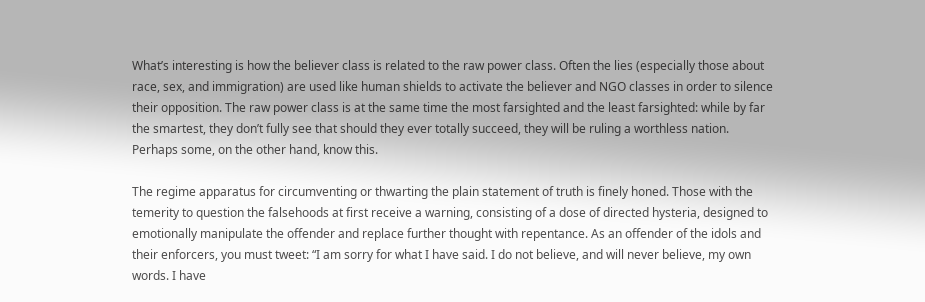What’s interesting is how the believer class is related to the raw power class. Often the lies (especially those about race, sex, and immigration) are used like human shields to activate the believer and NGO classes in order to silence their opposition. The raw power class is at the same time the most farsighted and the least farsighted: while by far the smartest, they don’t fully see that should they ever totally succeed, they will be ruling a worthless nation. Perhaps some, on the other hand, know this.

The regime apparatus for circumventing or thwarting the plain statement of truth is finely honed. Those with the temerity to question the falsehoods at first receive a warning, consisting of a dose of directed hysteria, designed to emotionally manipulate the offender and replace further thought with repentance. As an offender of the idols and their enforcers, you must tweet: “I am sorry for what I have said. I do not believe, and will never believe, my own words. I have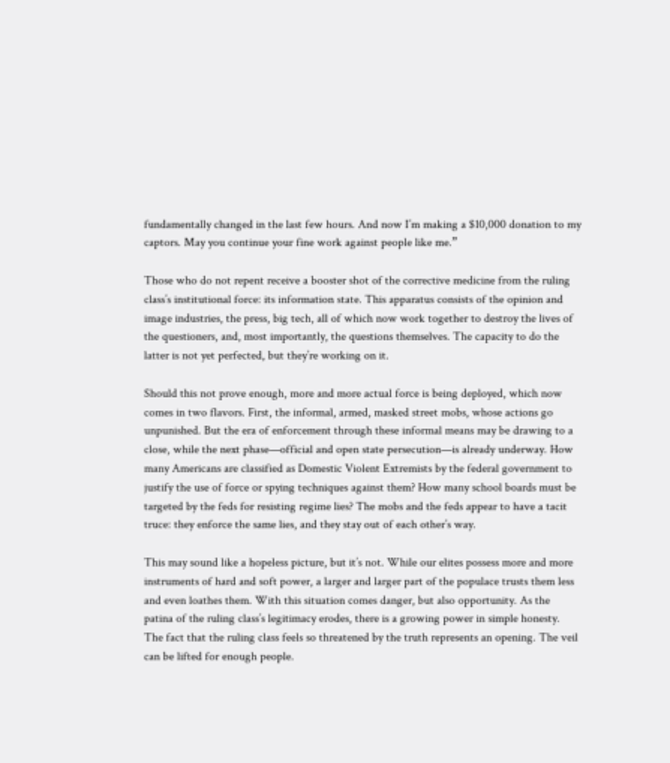fundamentally changed in the last few hours. And now I’m making a $10,000 donation to my captors. May you continue your fine work against people like me.”

Those who do not repent receive a booster shot of the corrective medicine from the ruling class’s institutional force: its information state. This apparatus consists of the opinion and image industries, the press, big tech, all of which now work together to destroy the lives of the questioners, and, most importantly, the questions themselves. The capacity to do the latter is not yet perfected, but they’re working on it.

Should this not prove enough, more and more actual force is being deployed, which now comes in two flavors. First, the informal, armed, masked street mobs, whose actions go unpunished. But the era of enforcement through these informal means may be drawing to a close, while the next phase—official and open state persecution—is already underway. How many Americans are classified as Domestic Violent Extremists by the federal government to justify the use of force or spying techniques against them? How many school boards must be targeted by the feds for resisting regime lies? The mobs and the feds appear to have a tacit truce: they enforce the same lies, and they stay out of each other’s way.

This may sound like a hopeless picture, but it’s not. While our elites possess more and more instruments of hard and soft power, a larger and larger part of the populace trusts them less and even loathes them. With this situation comes danger, but also opportunity. As the patina of the ruling class’s legitimacy erodes, there is a growing power in simple honesty. The fact that the ruling class feels so threatened by the truth represents an opening. The veil can be lifted for enough people.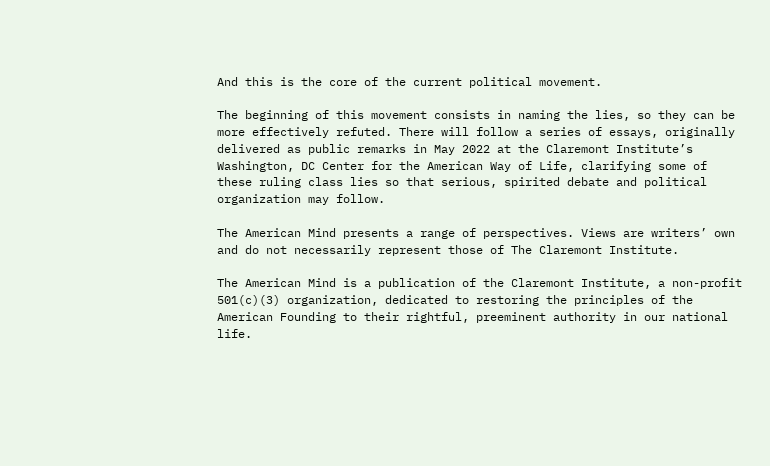And this is the core of the current political movement.

The beginning of this movement consists in naming the lies, so they can be more effectively refuted. There will follow a series of essays, originally delivered as public remarks in May 2022 at the Claremont Institute’s Washington, DC Center for the American Way of Life, clarifying some of these ruling class lies so that serious, spirited debate and political organization may follow.

The American Mind presents a range of perspectives. Views are writers’ own and do not necessarily represent those of The Claremont Institute.

The American Mind is a publication of the Claremont Institute, a non-profit 501(c)(3) organization, dedicated to restoring the principles of the American Founding to their rightful, preeminent authority in our national life.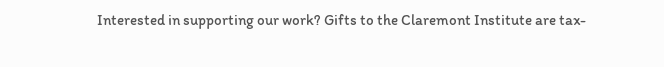Interested in supporting our work? Gifts to the Claremont Institute are tax-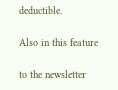deductible.

Also in this feature

to the newsletter